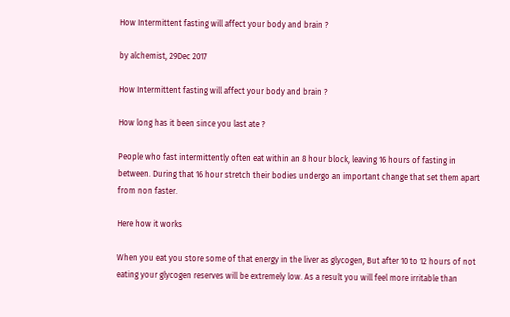How Intermittent fasting will affect your body and brain ?

by alchemist, 29Dec 2017

How Intermittent fasting will affect your body and brain ?

How long has it been since you last ate ?

People who fast intermittently often eat within an 8 hour block, leaving 16 hours of fasting in between. During that 16 hour stretch their bodies undergo an important change that set them apart from non faster.

Here how it works

When you eat you store some of that energy in the liver as glycogen, But after 10 to 12 hours of not eating your glycogen reserves will be extremely low. As a result you will feel more irritable than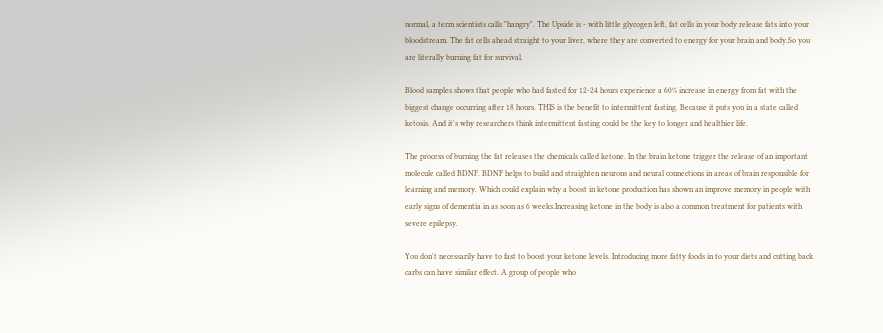normal, a term scientists calls "hangry". The Upside is - with little glycogen left, fat cells in your body release fats into your bloodstream. The fat cells ahead straight to your liver, where they are converted to energy for your brain and body.So you are literally burning fat for survival.

Blood samples shows that people who had fasted for 12-24 hours experience a 60% increase in energy from fat with the biggest change occurring after 18 hours. THIS is the benefit to intermittent fasting. Because it puts you in a state called ketosis. And it's why researchers think intermittent fasting could be the key to longer and healthier life.

The process of burning the fat releases the chemicals called ketone. In the brain ketone trigger the release of an important molecule called BDNF. BDNF helps to build and straighten neurons and neural connections in areas of brain responsible for learning and memory. Which could explain why a boost in ketone production has shown an improve memory in people with early signs of dementia in as soon as 6 weeks.Increasing ketone in the body is also a common treatment for patients with severe epilepsy.

You don't necessarily have to fast to boost your ketone levels. Introducing more fatty foods in to your diets and cutting back carbs can have similar effect. A group of people who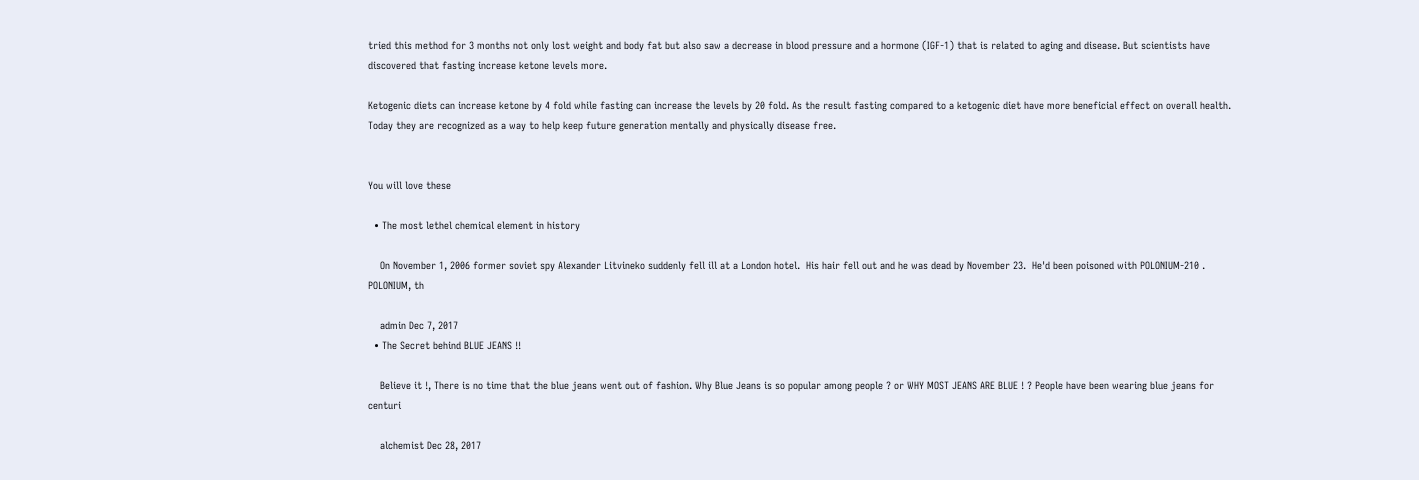tried this method for 3 months not only lost weight and body fat but also saw a decrease in blood pressure and a hormone (IGF-1) that is related to aging and disease. But scientists have discovered that fasting increase ketone levels more.

Ketogenic diets can increase ketone by 4 fold while fasting can increase the levels by 20 fold. As the result fasting compared to a ketogenic diet have more beneficial effect on overall health. Today they are recognized as a way to help keep future generation mentally and physically disease free.


You will love these

  • The most lethel chemical element in history

    On November 1, 2006 former soviet spy Alexander Litvineko suddenly fell ill at a London hotel.  His hair fell out and he was dead by November 23.  He'd been poisoned with POLONIUM-210 . POLONIUM, th

    admin Dec 7, 2017
  • The Secret behind BLUE JEANS !!

    Believe it !, There is no time that the blue jeans went out of fashion. Why Blue Jeans is so popular among people ? or WHY MOST JEANS ARE BLUE ! ? People have been wearing blue jeans for centuri

    alchemist Dec 28, 2017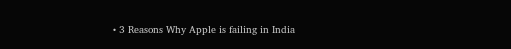• 3 Reasons Why Apple is failing in India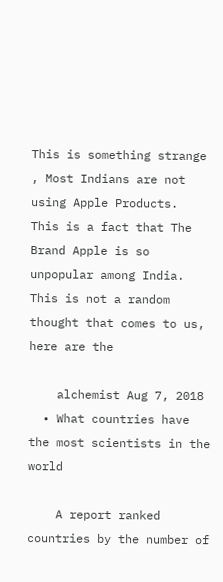This is something strange , Most Indians are not using Apple Products.  This is a fact that The Brand Apple is so unpopular among India.  This is not a random thought that comes to us, here are the

    alchemist Aug 7, 2018
  • What countries have the most scientists in the world

    A report ranked countries by the number of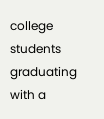college students graduating with a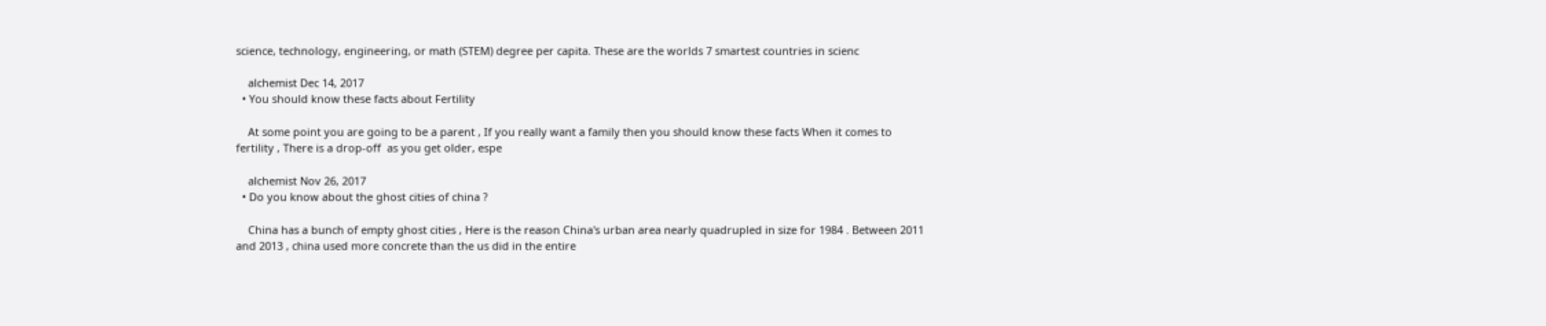science, technology, engineering, or math (STEM) degree per capita. These are the worlds 7 smartest countries in scienc

    alchemist Dec 14, 2017
  • You should know these facts about Fertility

    At some point you are going to be a parent , If you really want a family then you should know these facts When it comes to fertility , There is a drop-off  as you get older, espe

    alchemist Nov 26, 2017
  • Do you know about the ghost cities of china ?

    China has a bunch of empty ghost cities , Here is the reason China's urban area nearly quadrupled in size for 1984 . Between 2011 and 2013 , china used more concrete than the us did in the entire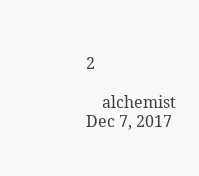2

    alchemist Dec 7, 2017